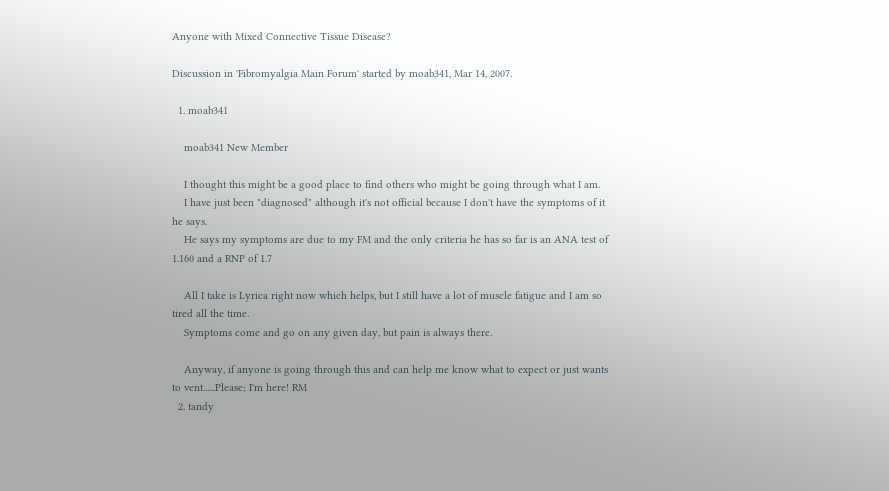Anyone with Mixed Connective Tissue Disease?

Discussion in 'Fibromyalgia Main Forum' started by moab341, Mar 14, 2007.

  1. moab341

    moab341 New Member

    I thought this might be a good place to find others who might be going through what I am.
    I have just been "diagnosed" although it's not official because I don't have the symptoms of it he says.
    He says my symptoms are due to my FM and the only criteria he has so far is an ANA test of 1.160 and a RNP of 1.7

    All I take is Lyrica right now which helps, but I still have a lot of muscle fatigue and I am so tired all the time.
    Symptoms come and go on any given day, but pain is always there.

    Anyway, if anyone is going through this and can help me know what to expect or just wants to vent......Please; I'm here! RM
  2. tandy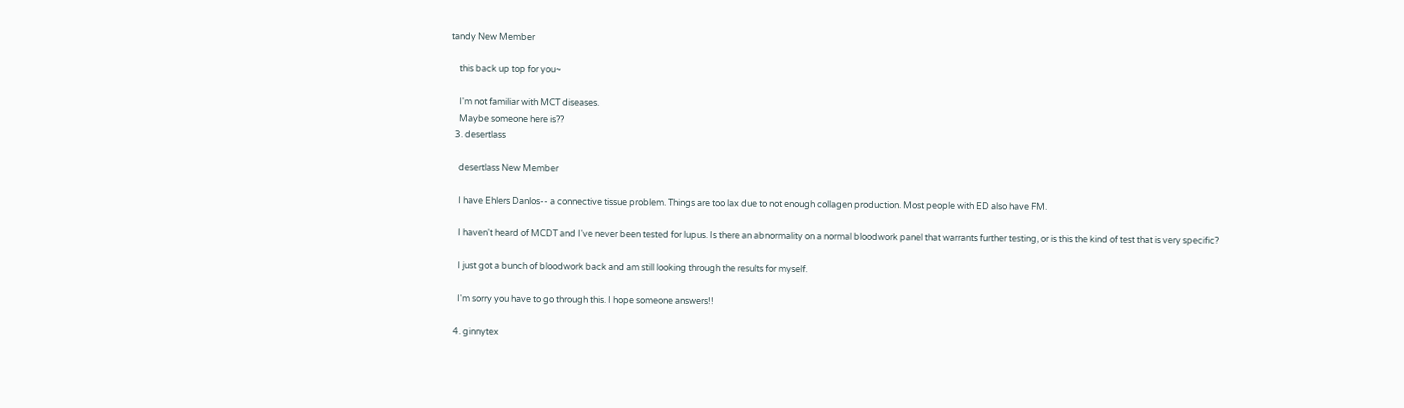tandy New Member

    this back up top for you~

    I'm not familiar with MCT diseases.
    Maybe someone here is??
  3. desertlass

    desertlass New Member

    I have Ehlers Danlos-- a connective tissue problem. Things are too lax due to not enough collagen production. Most people with ED also have FM.

    I haven't heard of MCDT and I've never been tested for lupus. Is there an abnormality on a normal bloodwork panel that warrants further testing, or is this the kind of test that is very specific?

    I just got a bunch of bloodwork back and am still looking through the results for myself.

    I'm sorry you have to go through this. I hope someone answers!!

  4. ginnytex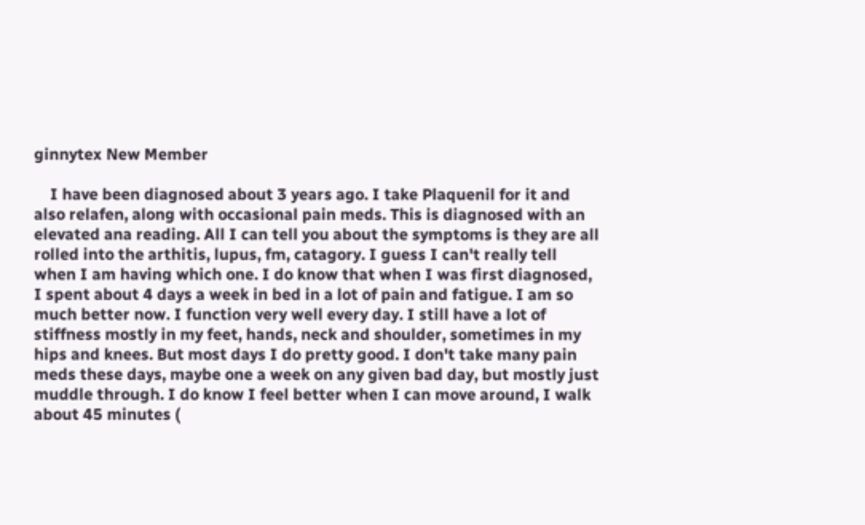ginnytex New Member

    I have been diagnosed about 3 years ago. I take Plaquenil for it and also relafen, along with occasional pain meds. This is diagnosed with an elevated ana reading. All I can tell you about the symptoms is they are all rolled into the arthitis, lupus, fm, catagory. I guess I can't really tell when I am having which one. I do know that when I was first diagnosed, I spent about 4 days a week in bed in a lot of pain and fatigue. I am so much better now. I function very well every day. I still have a lot of stiffness mostly in my feet, hands, neck and shoulder, sometimes in my hips and knees. But most days I do pretty good. I don't take many pain meds these days, maybe one a week on any given bad day, but mostly just muddle through. I do know I feel better when I can move around, I walk about 45 minutes (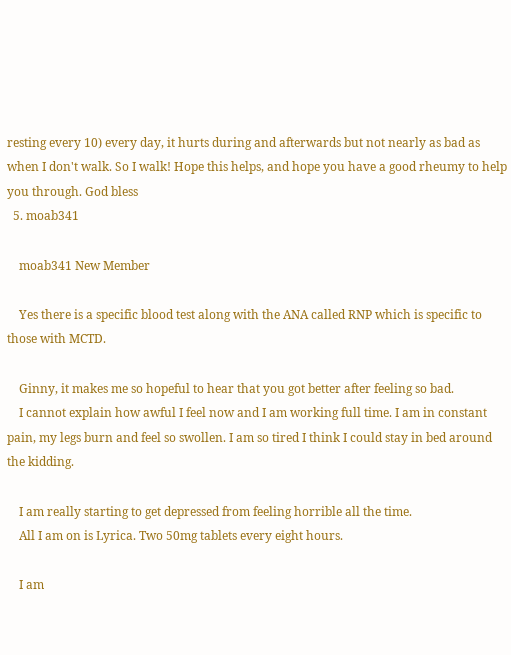resting every 10) every day, it hurts during and afterwards but not nearly as bad as when I don't walk. So I walk! Hope this helps, and hope you have a good rheumy to help you through. God bless
  5. moab341

    moab341 New Member

    Yes there is a specific blood test along with the ANA called RNP which is specific to those with MCTD.

    Ginny, it makes me so hopeful to hear that you got better after feeling so bad.
    I cannot explain how awful I feel now and I am working full time. I am in constant pain, my legs burn and feel so swollen. I am so tired I think I could stay in bed around the kidding.

    I am really starting to get depressed from feeling horrible all the time.
    All I am on is Lyrica. Two 50mg tablets every eight hours.

    I am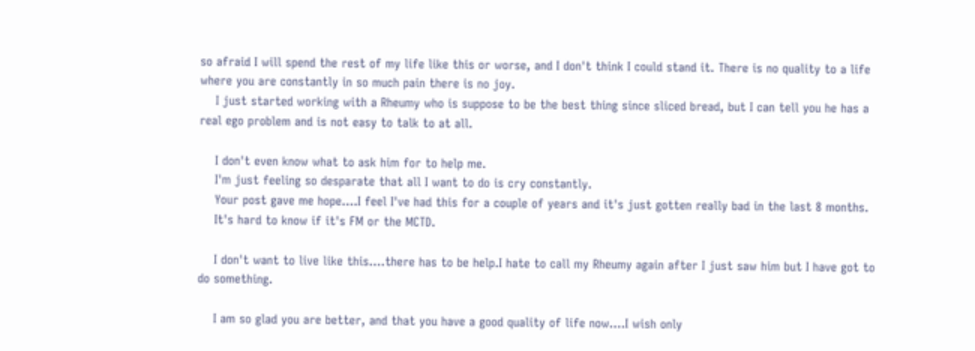so afraid I will spend the rest of my life like this or worse, and I don't think I could stand it. There is no quality to a life where you are constantly in so much pain there is no joy.
    I just started working with a Rheumy who is suppose to be the best thing since sliced bread, but I can tell you he has a real ego problem and is not easy to talk to at all.

    I don't even know what to ask him for to help me.
    I'm just feeling so desparate that all I want to do is cry constantly.
    Your post gave me hope....I feel I've had this for a couple of years and it's just gotten really bad in the last 8 months.
    It's hard to know if it's FM or the MCTD.

    I don't want to live like this....there has to be help.I hate to call my Rheumy again after I just saw him but I have got to do something.

    I am so glad you are better, and that you have a good quality of life now....I wish only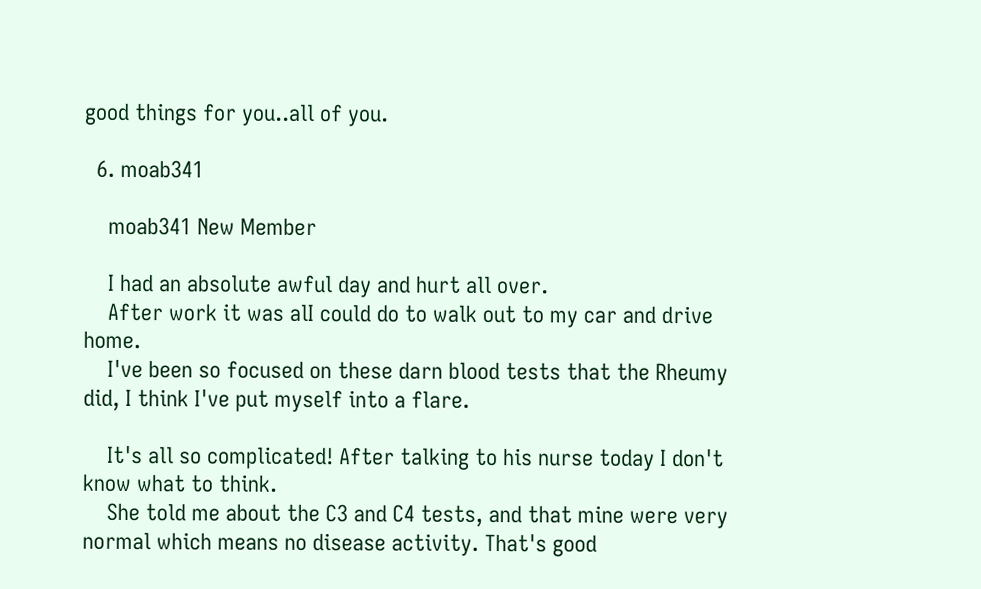good things for you..all of you.

  6. moab341

    moab341 New Member

    I had an absolute awful day and hurt all over.
    After work it was alI could do to walk out to my car and drive home.
    I've been so focused on these darn blood tests that the Rheumy did, I think I've put myself into a flare.

    It's all so complicated! After talking to his nurse today I don't know what to think.
    She told me about the C3 and C4 tests, and that mine were very normal which means no disease activity. That's good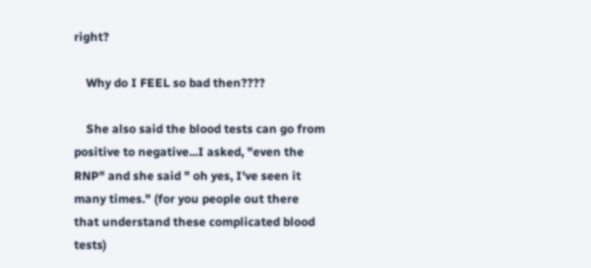right?

    Why do I FEEL so bad then????

    She also said the blood tests can go from positive to negative...I asked, "even the RNP" and she said " oh yes, I've seen it many times." (for you people out there that understand these complicated blood tests)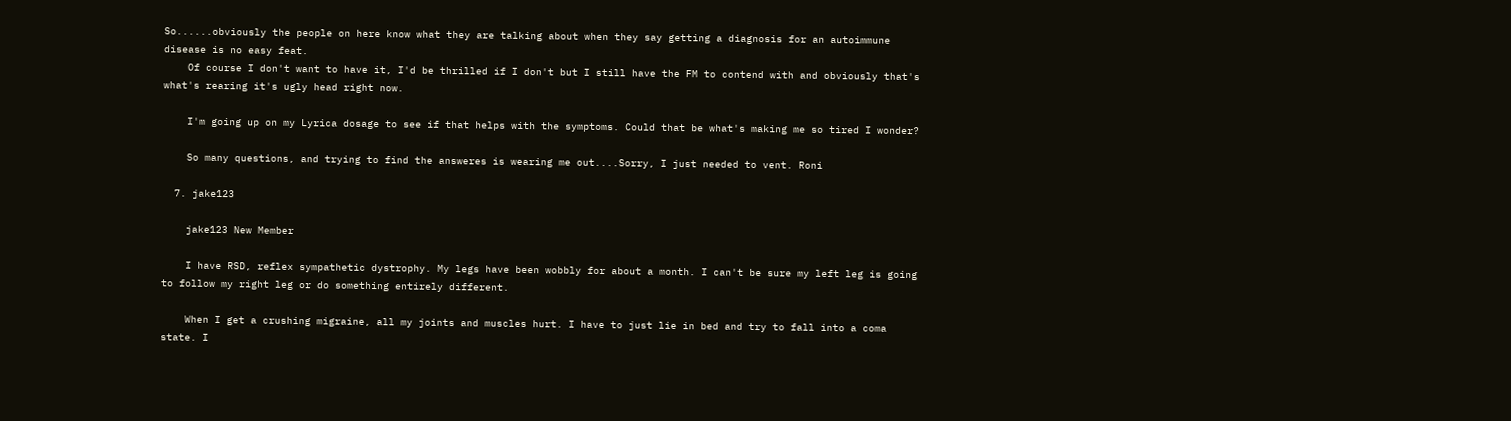So......obviously the people on here know what they are talking about when they say getting a diagnosis for an autoimmune disease is no easy feat.
    Of course I don't want to have it, I'd be thrilled if I don't but I still have the FM to contend with and obviously that's what's rearing it's ugly head right now.

    I'm going up on my Lyrica dosage to see if that helps with the symptoms. Could that be what's making me so tired I wonder?

    So many questions, and trying to find the answeres is wearing me out....Sorry, I just needed to vent. Roni

  7. jake123

    jake123 New Member

    I have RSD, reflex sympathetic dystrophy. My legs have been wobbly for about a month. I can't be sure my left leg is going to follow my right leg or do something entirely different.

    When I get a crushing migraine, all my joints and muscles hurt. I have to just lie in bed and try to fall into a coma state. I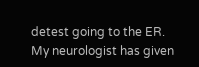detest going to the ER. My neurologist has given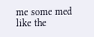me some med like the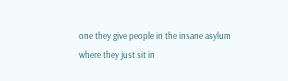one they give people in the insane asylum where they just sit in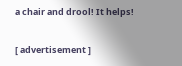a chair and drool! It helps!

[ advertisement ]